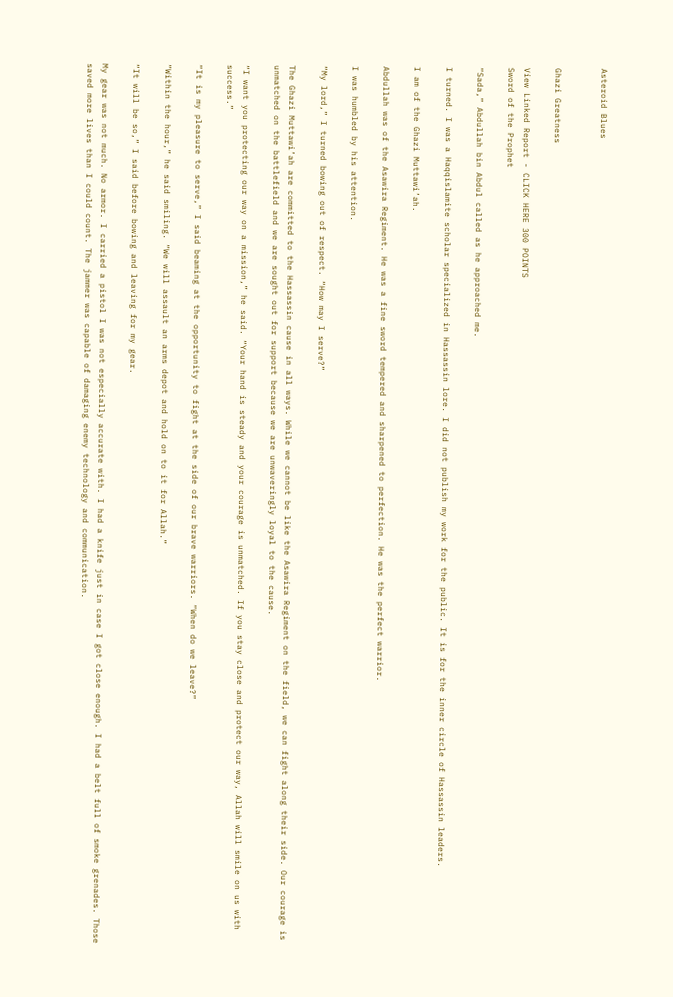Asteroid Blues


Ghazi Greatness

View Linked Report - CLICK HERE 300 POINTS
Sword of the Prophet

“Sada,” Abdullah bin Abdul called as he approached me.

I turned. I was a Haqqislamite scholar specialized in Hassassin lore. I did not publish my work for the public. It is for the inner circle of Hassassin leaders.

I am of the Ghazi Muttawi’ah.

Abdullah was of the Asawira Regiment. He was a fine sword tempered and sharpened to perfection. He was the perfect warrior.

I was humbled by his attention.

“My lord,” I turned bowing out of respect. “How may I serve?”

The Ghazi Muttawi’ah are committed to the Hassassin cause in all ways. While we cannot be like the Asawira Regiment on the field, we can fight along their side. Our courage is unmatched on the battlefield and we are sought out for support because we are unwaveringly loyal to the cause.

“I want you protecting our way on a mission,” he said. “Your hand is steady and your courage is unmatched. If you stay close and protect our way, Allah will smile on us with success.”

“It is my pleasure to serve,” I said beaming at the opportunity to fight at the side of our brave warriors. “When do we leave?”

“Within the hour,” he said smiling. “We will assault an arms depot and hold on to it for Allah.”

“It will be so,” I said before bowing and leaving for my gear.

My gear was not much. No armor. I carried a pistol I was not especially accurate with. I had a knife just in case I got close enough. I had a belt full of smoke grenades. Those saved more lives than I could count. The jammer was capable of damaging enemy technology and communication.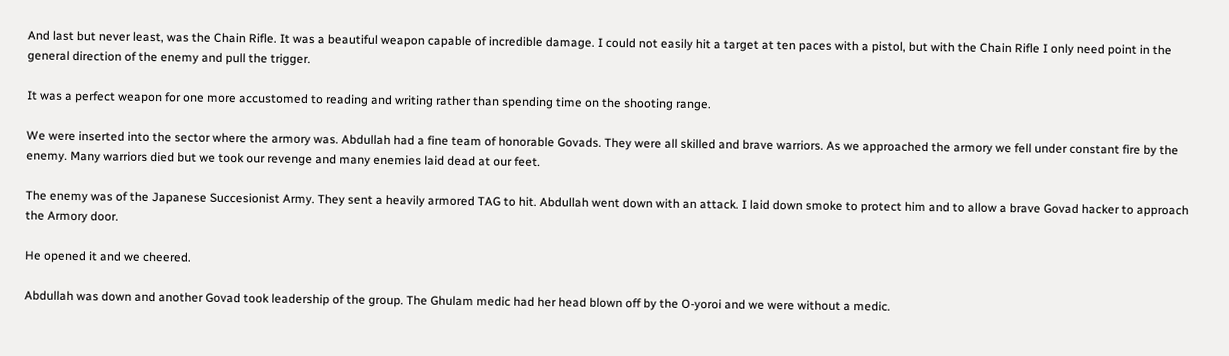And last but never least, was the Chain Rifle. It was a beautiful weapon capable of incredible damage. I could not easily hit a target at ten paces with a pistol, but with the Chain Rifle I only need point in the general direction of the enemy and pull the trigger.

It was a perfect weapon for one more accustomed to reading and writing rather than spending time on the shooting range.

We were inserted into the sector where the armory was. Abdullah had a fine team of honorable Govads. They were all skilled and brave warriors. As we approached the armory we fell under constant fire by the enemy. Many warriors died but we took our revenge and many enemies laid dead at our feet.

The enemy was of the Japanese Succesionist Army. They sent a heavily armored TAG to hit. Abdullah went down with an attack. I laid down smoke to protect him and to allow a brave Govad hacker to approach the Armory door.

He opened it and we cheered.

Abdullah was down and another Govad took leadership of the group. The Ghulam medic had her head blown off by the O-yoroi and we were without a medic.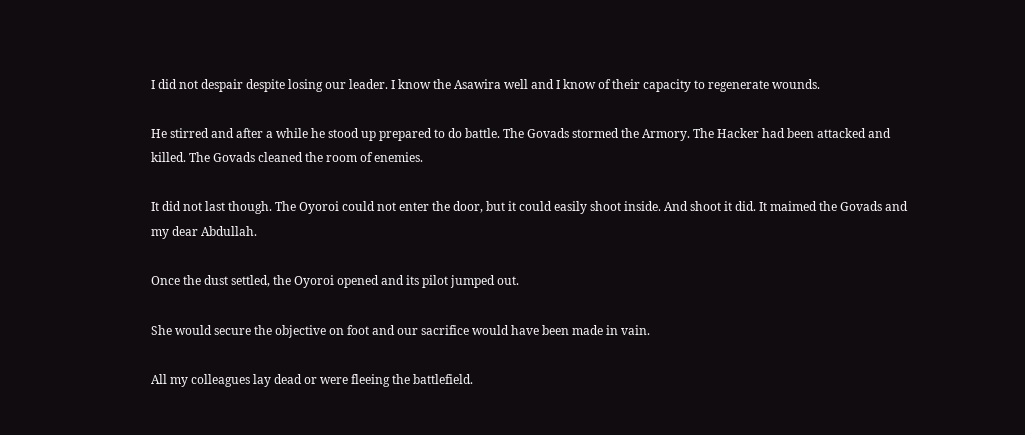I did not despair despite losing our leader. I know the Asawira well and I know of their capacity to regenerate wounds.

He stirred and after a while he stood up prepared to do battle. The Govads stormed the Armory. The Hacker had been attacked and killed. The Govads cleaned the room of enemies.

It did not last though. The Oyoroi could not enter the door, but it could easily shoot inside. And shoot it did. It maimed the Govads and my dear Abdullah.

Once the dust settled, the Oyoroi opened and its pilot jumped out.

She would secure the objective on foot and our sacrifice would have been made in vain.

All my colleagues lay dead or were fleeing the battlefield.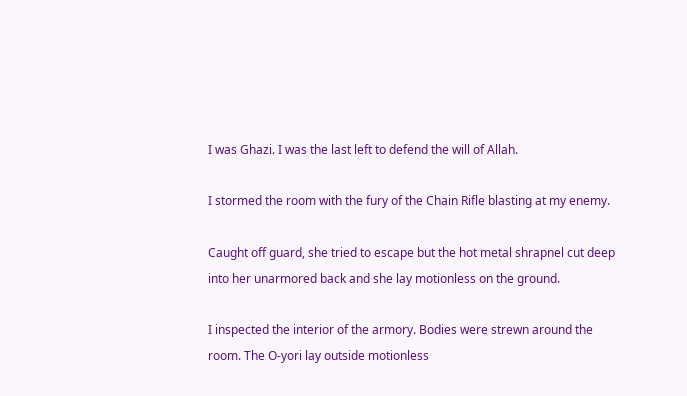I was Ghazi. I was the last left to defend the will of Allah.

I stormed the room with the fury of the Chain Rifle blasting at my enemy.

Caught off guard, she tried to escape but the hot metal shrapnel cut deep into her unarmored back and she lay motionless on the ground.

I inspected the interior of the armory. Bodies were strewn around the room. The O-yori lay outside motionless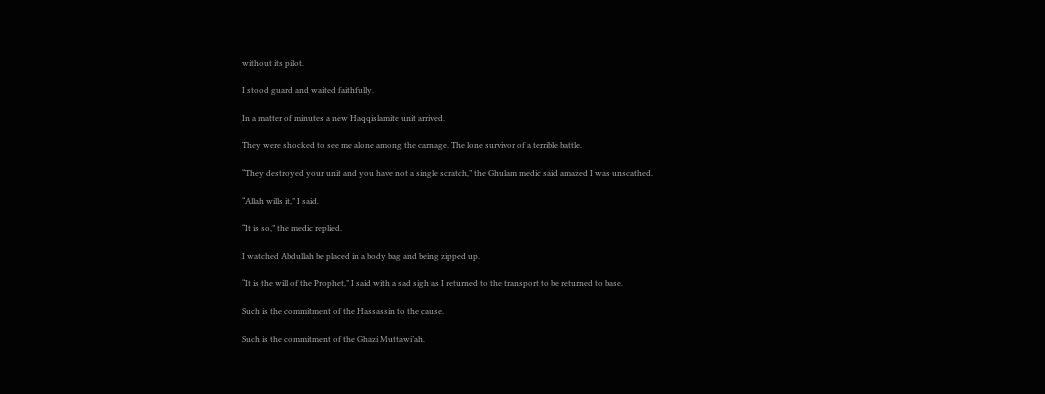without its pilot.

I stood guard and waited faithfully.

In a matter of minutes a new Haqqislamite unit arrived.

They were shocked to see me alone among the carnage. The lone survivor of a terrible battle.

“They destroyed your unit and you have not a single scratch,” the Ghulam medic said amazed I was unscathed.

“Allah wills it,” I said.

“It is so,” the medic replied.

I watched Abdullah be placed in a body bag and being zipped up.

“It is the will of the Prophet,” I said with a sad sigh as I returned to the transport to be returned to base.

Such is the commitment of the Hassassin to the cause.

Such is the commitment of the Ghazi Muttawi’ah.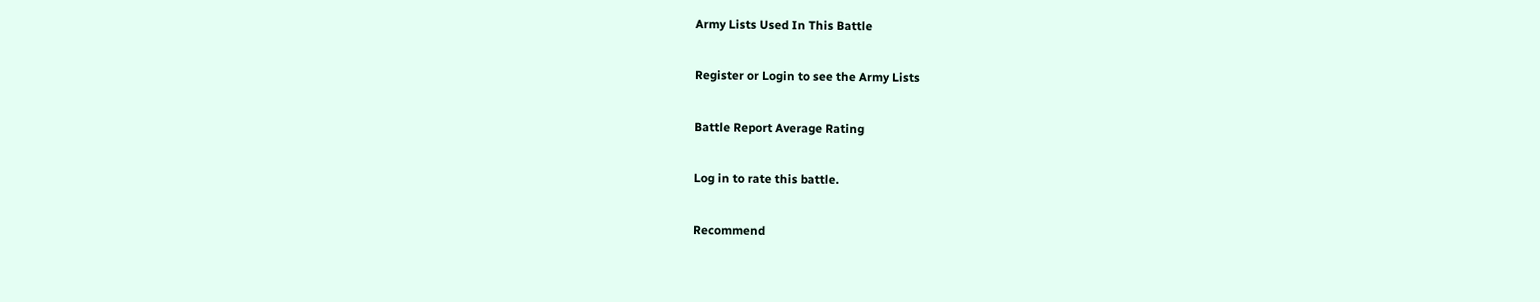Army Lists Used In This Battle

Register or Login to see the Army Lists

Battle Report Average Rating

Log in to rate this battle.

Recommend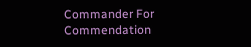Commander For Commendation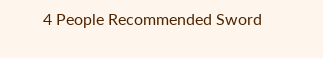4 People Recommended Sword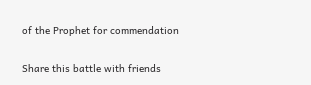of the Prophet for commendation

Share this battle with friends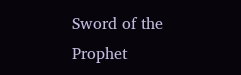Sword of the Prophet